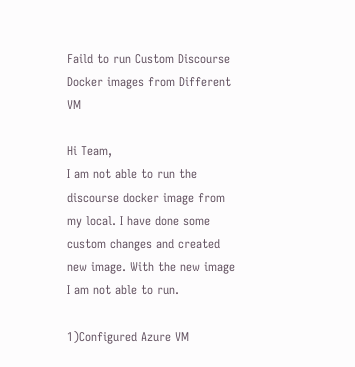Faild to run Custom Discourse Docker images from Different VM

Hi Team,
I am not able to run the discourse docker image from my local. I have done some custom changes and created new image. With the new image I am not able to run.

1)Configured Azure VM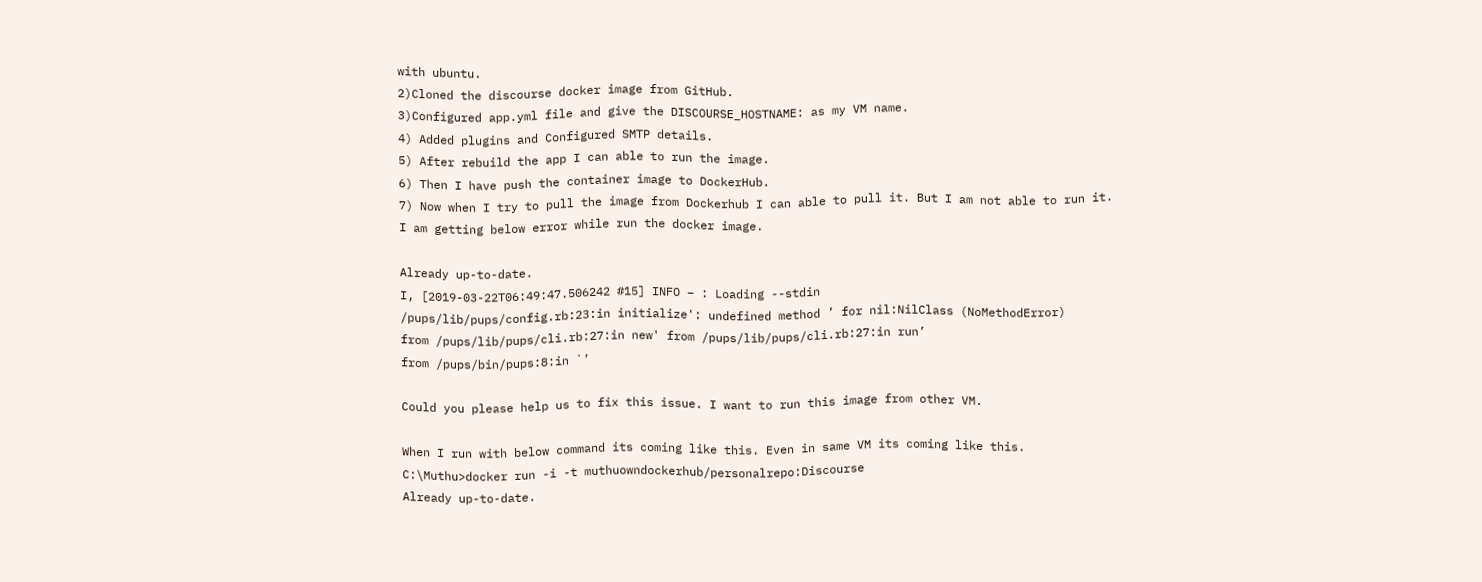with ubuntu.
2)Cloned the discourse docker image from GitHub.
3)Configured app.yml file and give the DISCOURSE_HOSTNAME: as my VM name.
4) Added plugins and Configured SMTP details.
5) After rebuild the app I can able to run the image.
6) Then I have push the container image to DockerHub.
7) Now when I try to pull the image from Dockerhub I can able to pull it. But I am not able to run it.
I am getting below error while run the docker image.

Already up-to-date.
I, [2019-03-22T06:49:47.506242 #15] INFO – : Loading --stdin
/pups/lib/pups/config.rb:23:in initialize': undefined method ’ for nil:NilClass (NoMethodError)
from /pups/lib/pups/cli.rb:27:in new' from /pups/lib/pups/cli.rb:27:in run’
from /pups/bin/pups:8:in `’

Could you please help us to fix this issue. I want to run this image from other VM.

When I run with below command its coming like this. Even in same VM its coming like this.
C:\Muthu>docker run -i -t muthuowndockerhub/personalrepo:Discourse
Already up-to-date.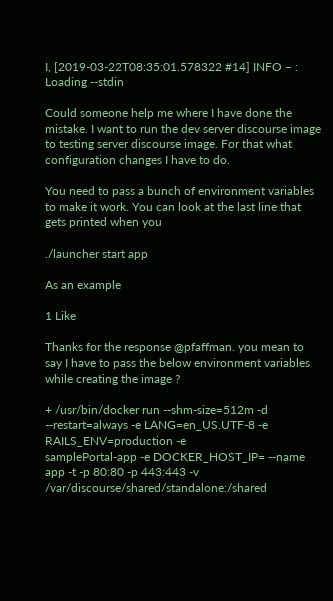I, [2019-03-22T08:35:01.578322 #14] INFO – : Loading --stdin

Could someone help me where I have done the mistake. I want to run the dev server discourse image to testing server discourse image. For that what configuration changes I have to do.

You need to pass a bunch of environment variables to make it work. You can look at the last line that gets printed when you

./launcher start app

As an example

1 Like

Thanks for the response @pfaffman. you mean to say I have to pass the below environment variables while creating the image ?

+ /usr/bin/docker run --shm-size=512m -d --restart=always -e LANG=en_US.UTF-8 -e RAILS_ENV=production -e
samplePortal-app -e DOCKER_HOST_IP= --name app -t -p 80:80 -p 443:443 -v /var/discourse/shared/standalone:/shared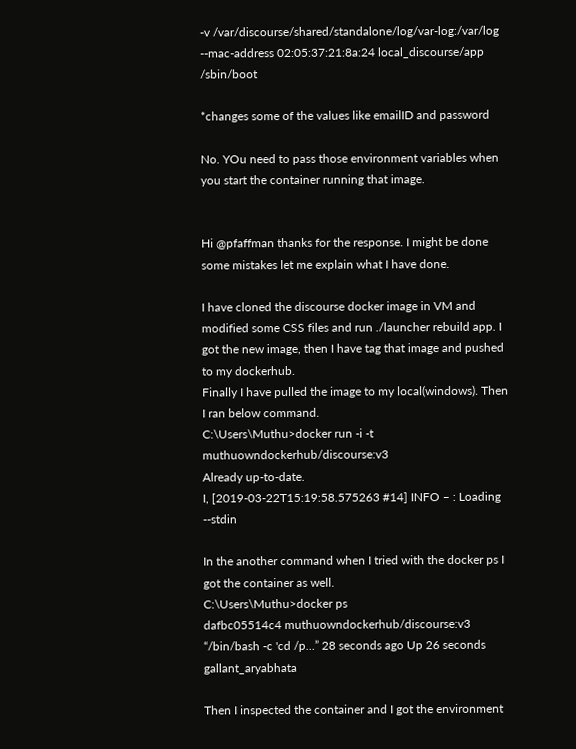-v /var/discourse/shared/standalone/log/var-log:/var/log --mac-address 02:05:37:21:8a:24 local_discourse/app /sbin/boot

*changes some of the values like emailID and password

No. YOu need to pass those environment variables when you start the container running that image.


Hi @pfaffman thanks for the response. I might be done some mistakes let me explain what I have done.

I have cloned the discourse docker image in VM and modified some CSS files and run ./launcher rebuild app. I got the new image, then I have tag that image and pushed to my dockerhub.
Finally I have pulled the image to my local(windows). Then I ran below command.
C:\Users\Muthu>docker run -i -t muthuowndockerhub/discourse:v3
Already up-to-date.
I, [2019-03-22T15:19:58.575263 #14] INFO – : Loading --stdin

In the another command when I tried with the docker ps I got the container as well.
C:\Users\Muthu>docker ps
dafbc05514c4 muthuowndockerhub/discourse:v3 “/bin/bash -c 'cd /p…” 28 seconds ago Up 26 seconds gallant_aryabhata

Then I inspected the container and I got the environment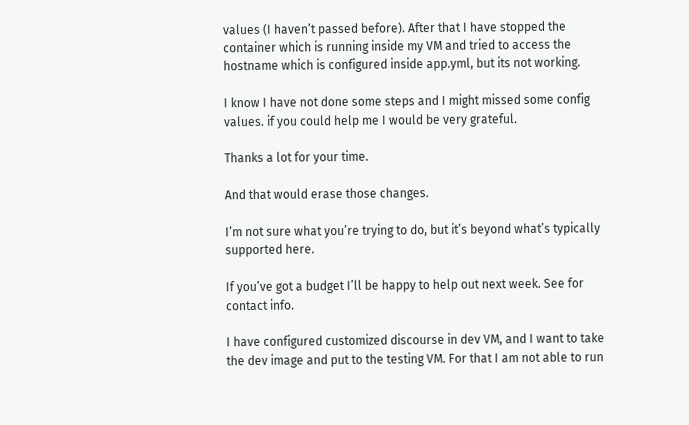values (I haven’t passed before). After that I have stopped the container which is running inside my VM and tried to access the hostname which is configured inside app.yml, but its not working.

I know I have not done some steps and I might missed some config values. if you could help me I would be very grateful.

Thanks a lot for your time.

And that would erase those changes.

I’m not sure what you’re trying to do, but it’s beyond what’s typically supported here.

If you’ve got a budget I’ll be happy to help out next week. See for contact info.

I have configured customized discourse in dev VM, and I want to take the dev image and put to the testing VM. For that I am not able to run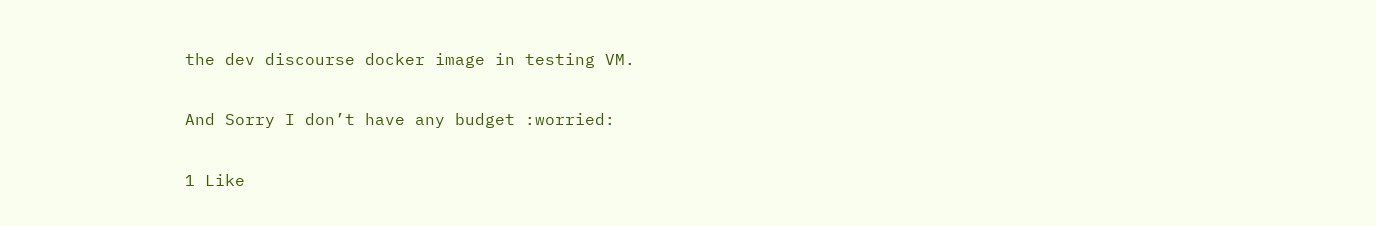the dev discourse docker image in testing VM.

And Sorry I don’t have any budget :worried:

1 Like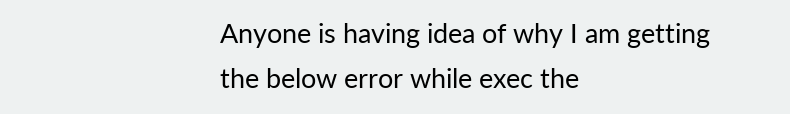Anyone is having idea of why I am getting the below error while exec the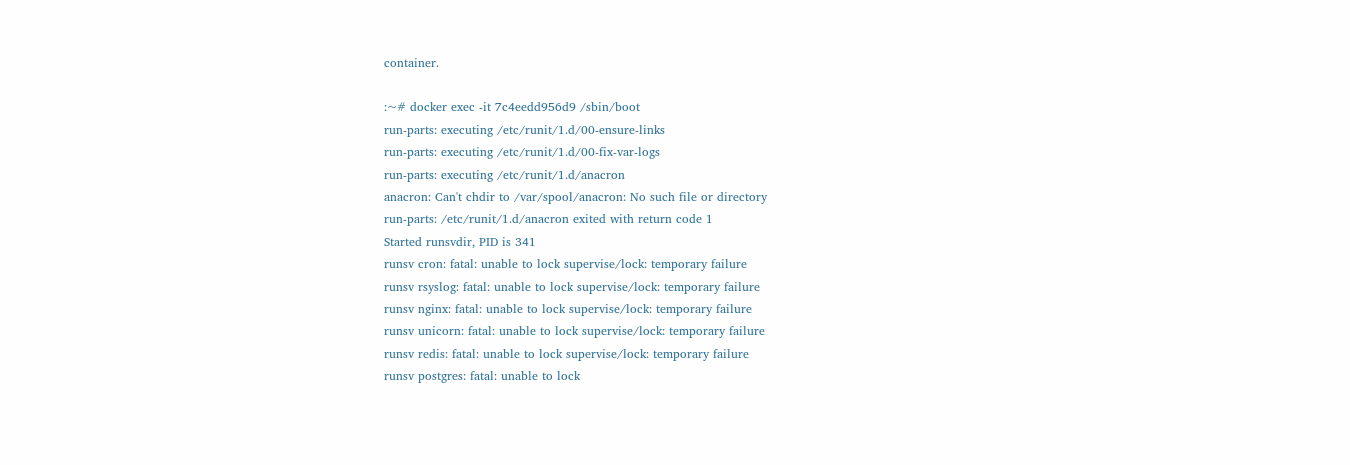container.

:~# docker exec -it 7c4eedd956d9 /sbin/boot
run-parts: executing /etc/runit/1.d/00-ensure-links
run-parts: executing /etc/runit/1.d/00-fix-var-logs
run-parts: executing /etc/runit/1.d/anacron
anacron: Can't chdir to /var/spool/anacron: No such file or directory
run-parts: /etc/runit/1.d/anacron exited with return code 1
Started runsvdir, PID is 341
runsv cron: fatal: unable to lock supervise/lock: temporary failure
runsv rsyslog: fatal: unable to lock supervise/lock: temporary failure
runsv nginx: fatal: unable to lock supervise/lock: temporary failure
runsv unicorn: fatal: unable to lock supervise/lock: temporary failure
runsv redis: fatal: unable to lock supervise/lock: temporary failure
runsv postgres: fatal: unable to lock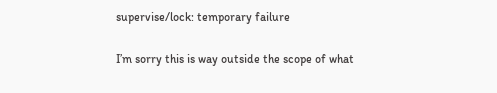supervise/lock: temporary failure

I’m sorry this is way outside the scope of what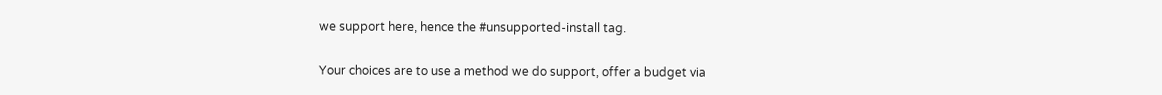we support here, hence the #unsupported-install tag.

Your choices are to use a method we do support, offer a budget via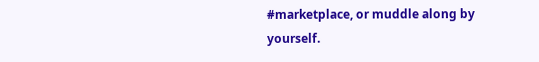#marketplace, or muddle along by yourself.